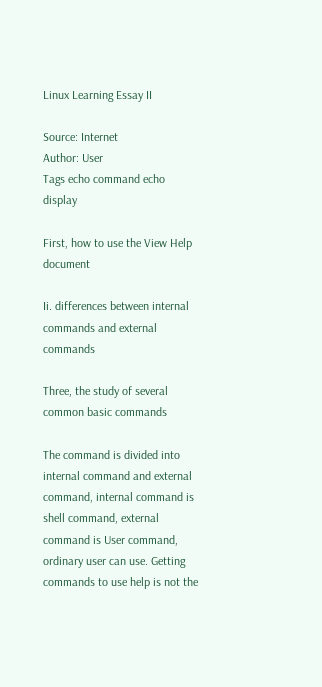Linux Learning Essay II

Source: Internet
Author: User
Tags echo command echo display

First, how to use the View Help document

Ii. differences between internal commands and external commands

Three, the study of several common basic commands

The command is divided into internal command and external command, internal command is shell command, external command is User command, ordinary user can use. Getting commands to use help is not the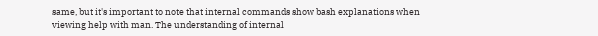same, but it's important to note that internal commands show bash explanations when viewing help with man. The understanding of internal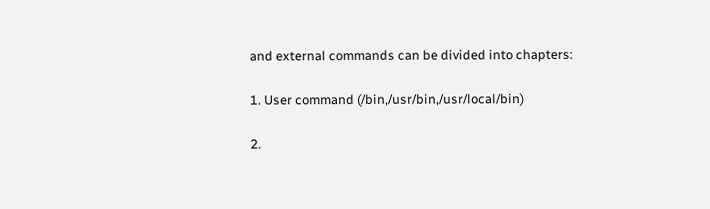and external commands can be divided into chapters:

1. User command (/bin,/usr/bin,/usr/local/bin)

2.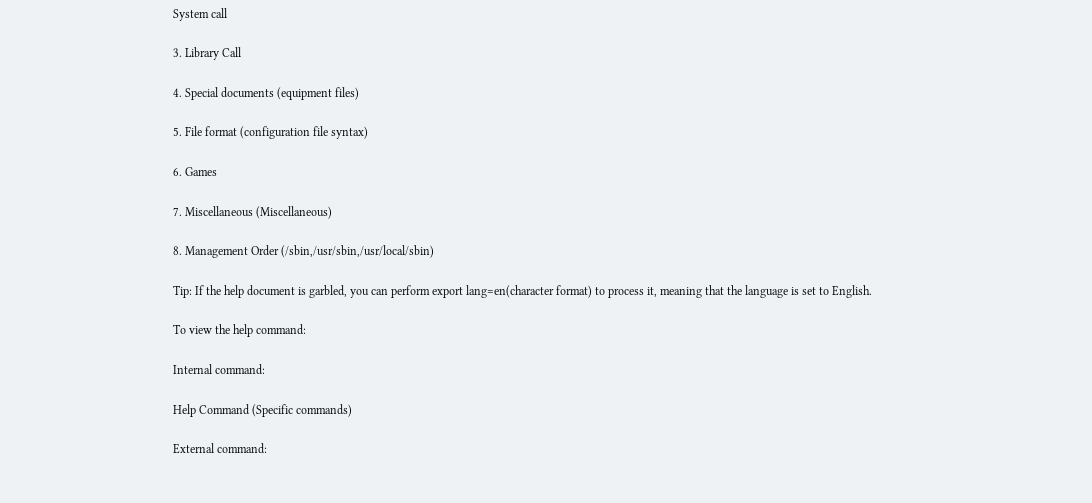System call

3. Library Call

4. Special documents (equipment files)

5. File format (configuration file syntax)

6. Games

7. Miscellaneous (Miscellaneous)

8. Management Order (/sbin,/usr/sbin,/usr/local/sbin)

Tip: If the help document is garbled, you can perform export lang=en(character format) to process it, meaning that the language is set to English.

To view the help command:

Internal command:

Help Command (Specific commands)

External command: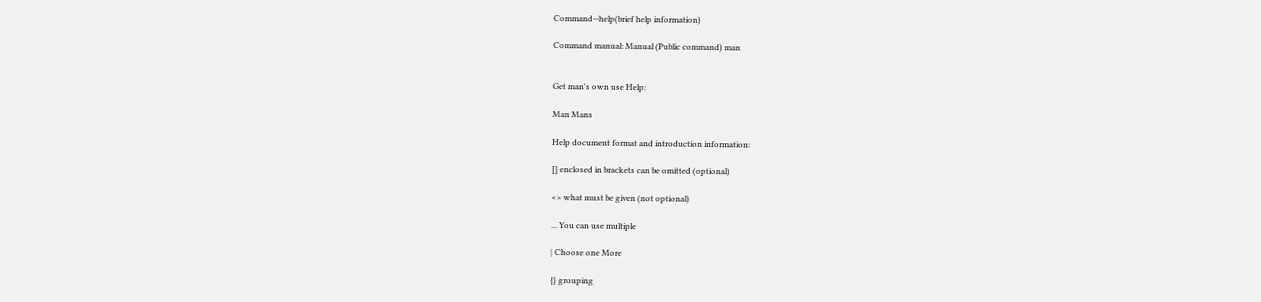Command--help(brief help information)

Command manual: Manual (Public command) man


Get man's own use Help:

Man Mans

Help document format and introduction information:

[] enclosed in brackets can be omitted (optional)

<> what must be given (not optional)

... You can use multiple

| Choose one More

{} grouping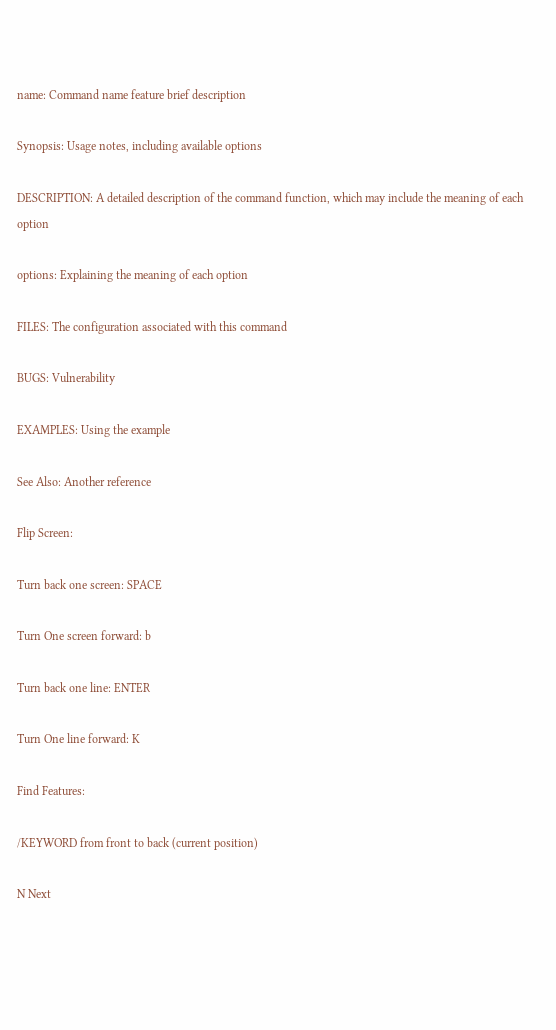name: Command name feature brief description

Synopsis: Usage notes, including available options

DESCRIPTION: A detailed description of the command function, which may include the meaning of each option

options: Explaining the meaning of each option

FILES: The configuration associated with this command

BUGS: Vulnerability

EXAMPLES: Using the example

See Also: Another reference

Flip Screen:

Turn back one screen: SPACE

Turn One screen forward: b

Turn back one line: ENTER

Turn One line forward: K

Find Features:

/KEYWORD from front to back (current position)

N Next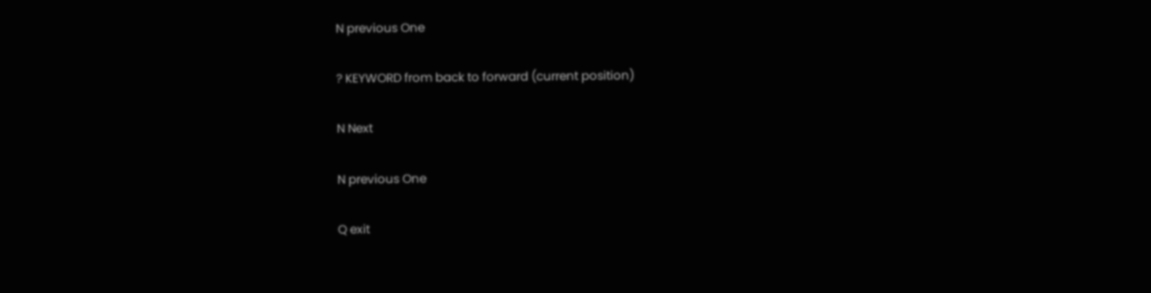N previous One

? KEYWORD from back to forward (current position)

N Next

N previous One

Q exit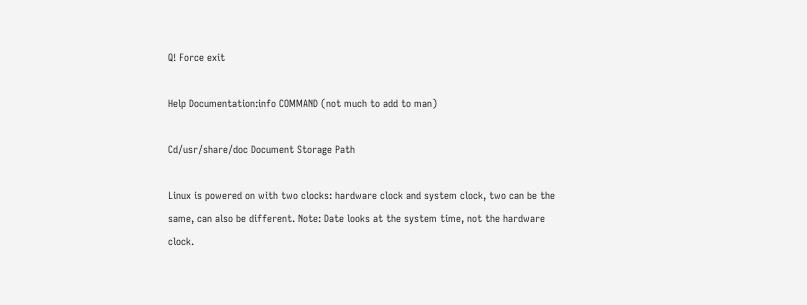Q! Force exit

Help Documentation:info COMMAND (not much to add to man)

Cd/usr/share/doc Document Storage Path

Linux is powered on with two clocks: hardware clock and system clock, two can be the same, can also be different. Note: Date looks at the system time, not the hardware clock.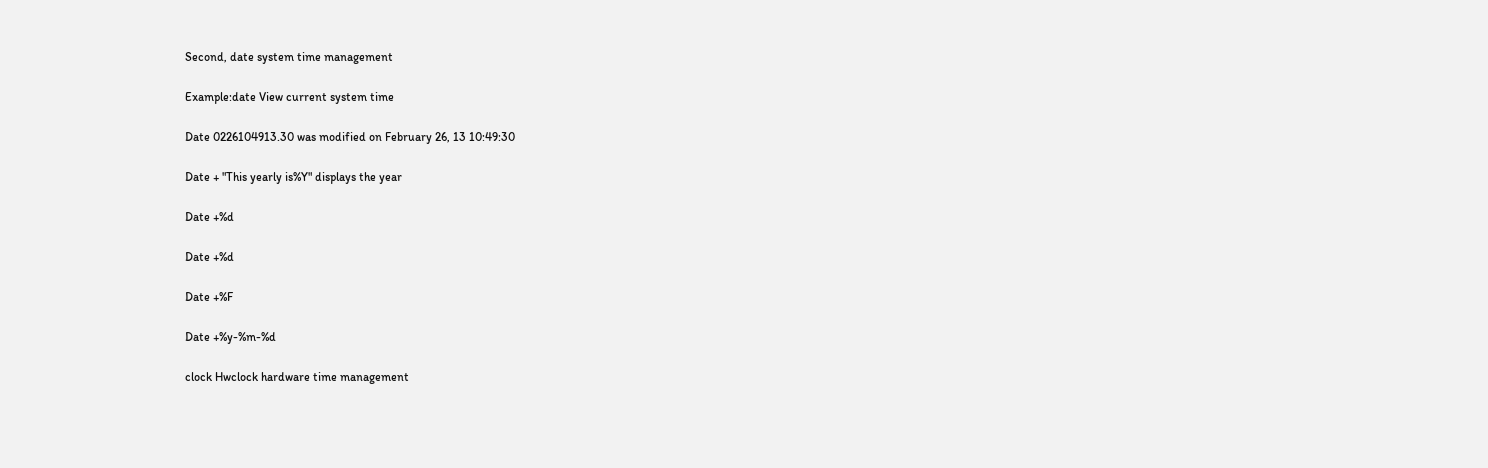Second, date system time management

Example:date View current system time

Date 0226104913.30 was modified on February 26, 13 10:49:30

Date + "This yearly is%Y" displays the year

Date +%d

Date +%d

Date +%F

Date +%y-%m-%d

clock Hwclock hardware time management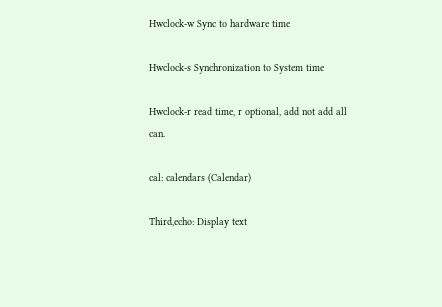Hwclock-w Sync to hardware time

Hwclock-s Synchronization to System time

Hwclock-r read time, r optional, add not add all can.

cal: calendars (Calendar)

Third,echo: Display text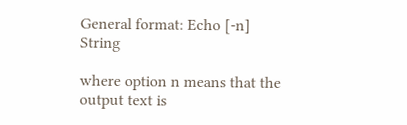General format: Echo [-n] String

where option n means that the output text is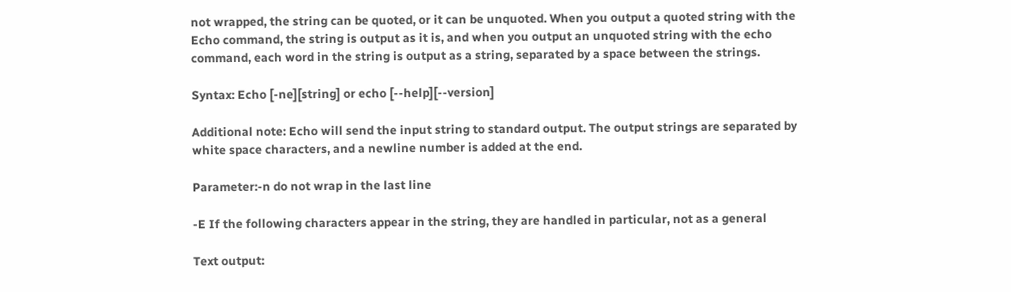not wrapped, the string can be quoted, or it can be unquoted. When you output a quoted string with the Echo command, the string is output as it is, and when you output an unquoted string with the echo command, each word in the string is output as a string, separated by a space between the strings.

Syntax: Echo [-ne][string] or echo [--help][--version]

Additional note: Echo will send the input string to standard output. The output strings are separated by white space characters, and a newline number is added at the end.

Parameter:-n do not wrap in the last line

-E If the following characters appear in the string, they are handled in particular, not as a general

Text output: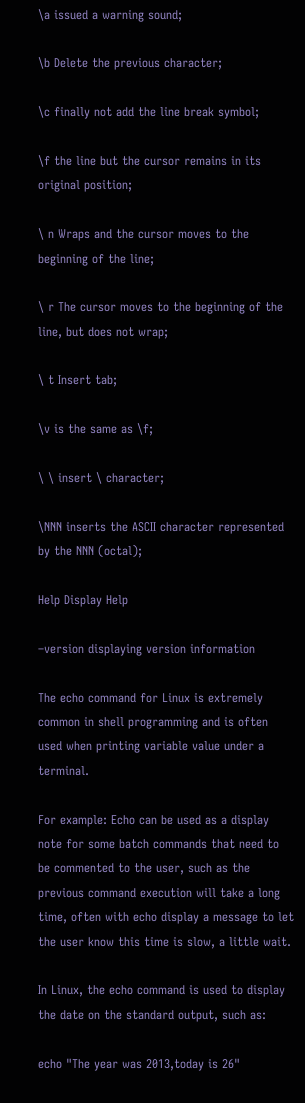\a issued a warning sound;

\b Delete the previous character;

\c finally not add the line break symbol;

\f the line but the cursor remains in its original position;

\ n Wraps and the cursor moves to the beginning of the line;

\ r The cursor moves to the beginning of the line, but does not wrap;

\ t Insert tab;

\v is the same as \f;

\ \ insert \ character;

\NNN inserts the ASCII character represented by the NNN (octal);

Help Display Help

–version displaying version information

The echo command for Linux is extremely common in shell programming and is often used when printing variable value under a terminal.

For example: Echo can be used as a display note for some batch commands that need to be commented to the user, such as the previous command execution will take a long time, often with echo display a message to let the user know this time is slow, a little wait.

In Linux, the echo command is used to display the date on the standard output, such as:

echo "The year was 2013,today is 26"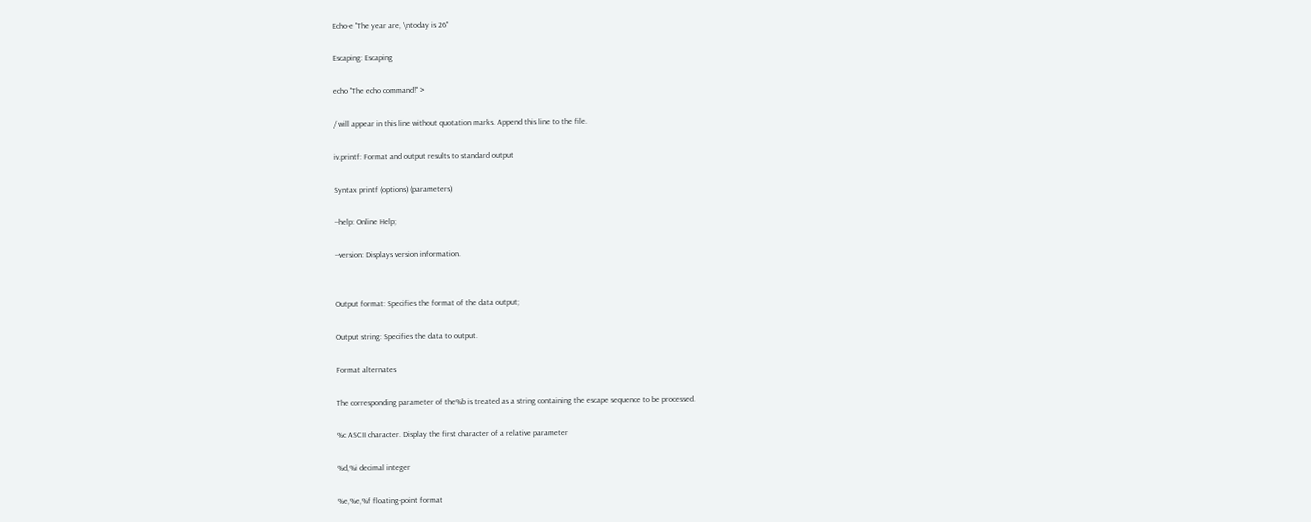Echo-e "The year are, \ntoday is 26"

Escaping: Escaping

echo "The echo command!" >

/ will appear in this line without quotation marks. Append this line to the file.

iv.printf: Format and output results to standard output

Syntax printf (options) (parameters)

--help: Online Help;

--version: Displays version information.


Output format: Specifies the format of the data output;

Output string: Specifies the data to output.

Format alternates

The corresponding parameter of the%b is treated as a string containing the escape sequence to be processed.

%c ASCII character. Display the first character of a relative parameter

%d,%i decimal integer

%e,%e,%f floating-point format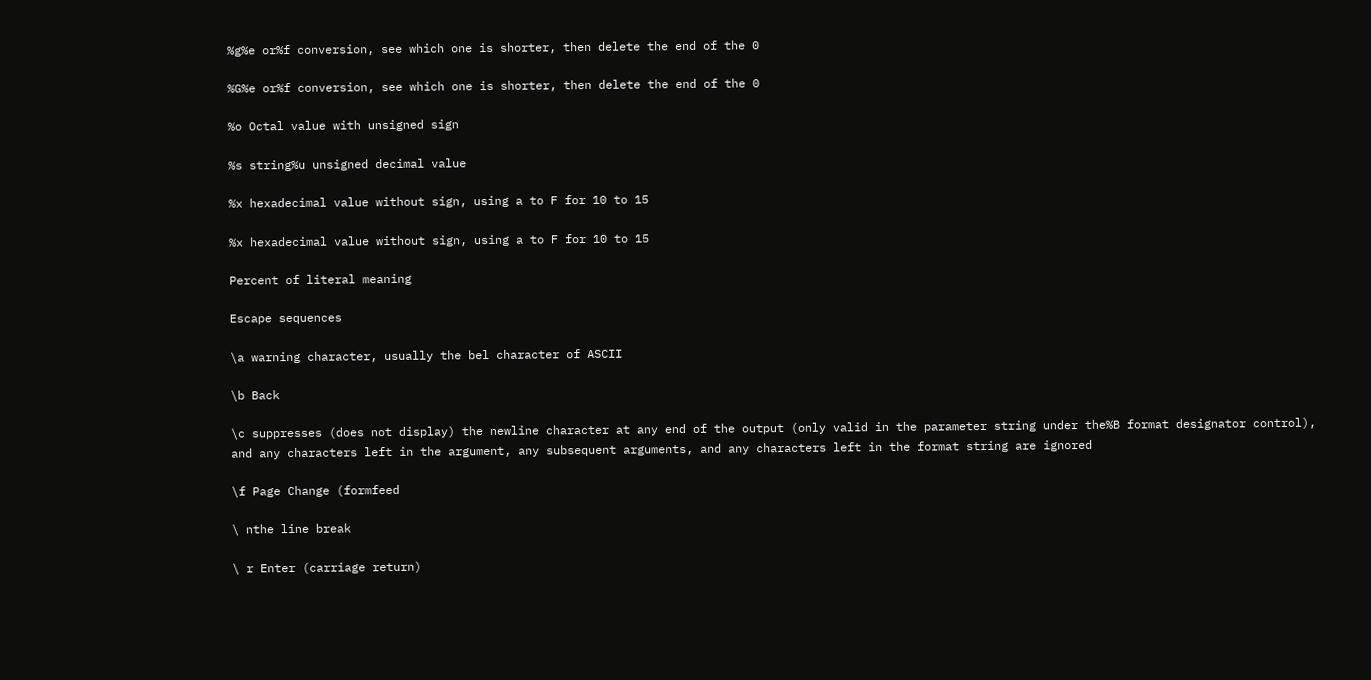%g%e or%f conversion, see which one is shorter, then delete the end of the 0

%G%e or%f conversion, see which one is shorter, then delete the end of the 0

%o Octal value with unsigned sign

%s string%u unsigned decimal value

%x hexadecimal value without sign, using a to F for 10 to 15

%x hexadecimal value without sign, using a to F for 10 to 15

Percent of literal meaning

Escape sequences

\a warning character, usually the bel character of ASCII

\b Back

\c suppresses (does not display) the newline character at any end of the output (only valid in the parameter string under the%B format designator control), and any characters left in the argument, any subsequent arguments, and any characters left in the format string are ignored

\f Page Change (formfeed

\ nthe line break

\ r Enter (carriage return)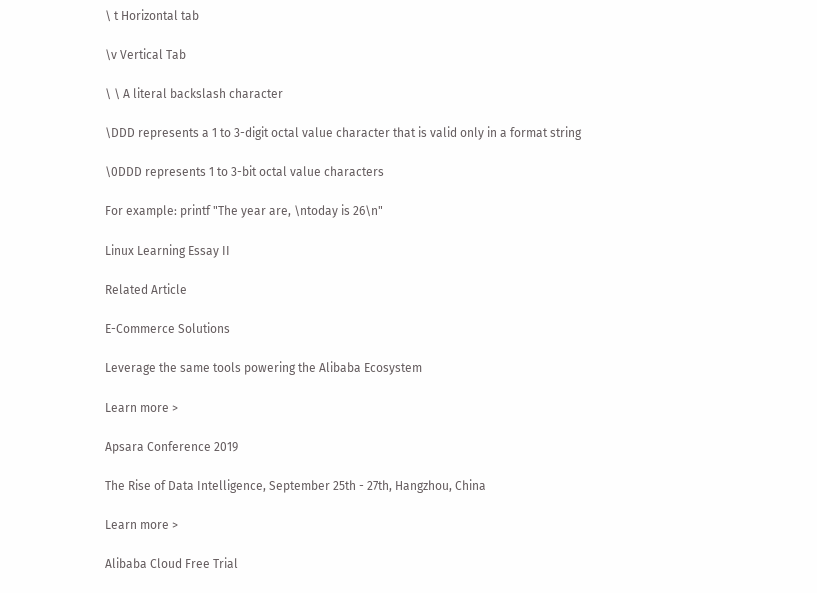\ t Horizontal tab

\v Vertical Tab

\ \ A literal backslash character

\DDD represents a 1 to 3-digit octal value character that is valid only in a format string

\0DDD represents 1 to 3-bit octal value characters

For example: printf "The year are, \ntoday is 26\n"

Linux Learning Essay II

Related Article

E-Commerce Solutions

Leverage the same tools powering the Alibaba Ecosystem

Learn more >

Apsara Conference 2019

The Rise of Data Intelligence, September 25th - 27th, Hangzhou, China

Learn more >

Alibaba Cloud Free Trial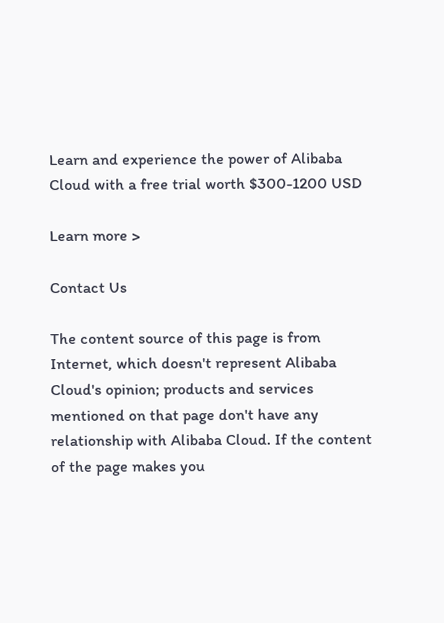Learn and experience the power of Alibaba Cloud with a free trial worth $300-1200 USD

Learn more >

Contact Us

The content source of this page is from Internet, which doesn't represent Alibaba Cloud's opinion; products and services mentioned on that page don't have any relationship with Alibaba Cloud. If the content of the page makes you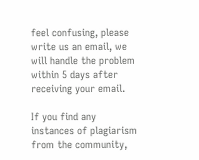feel confusing, please write us an email, we will handle the problem within 5 days after receiving your email.

If you find any instances of plagiarism from the community,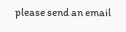please send an email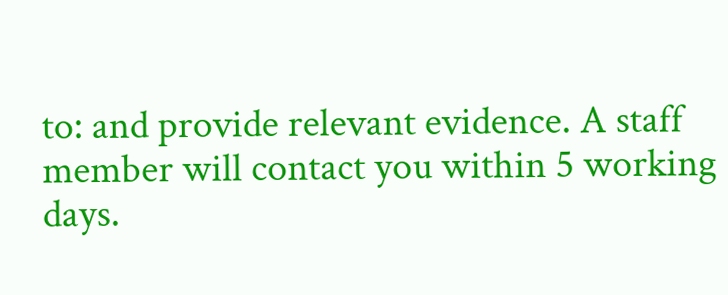to: and provide relevant evidence. A staff member will contact you within 5 working days.